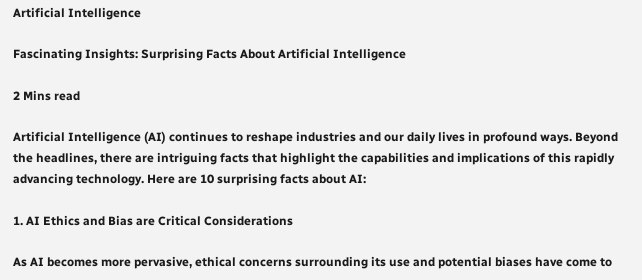Artificial Intelligence

Fascinating Insights: Surprising Facts About Artificial Intelligence

2 Mins read

Artificial Intelligence (AI) continues to reshape industries and our daily lives in profound ways. Beyond the headlines, there are intriguing facts that highlight the capabilities and implications of this rapidly advancing technology. Here are 10 surprising facts about AI:

1. AI Ethics and Bias are Critical Considerations

As AI becomes more pervasive, ethical concerns surrounding its use and potential biases have come to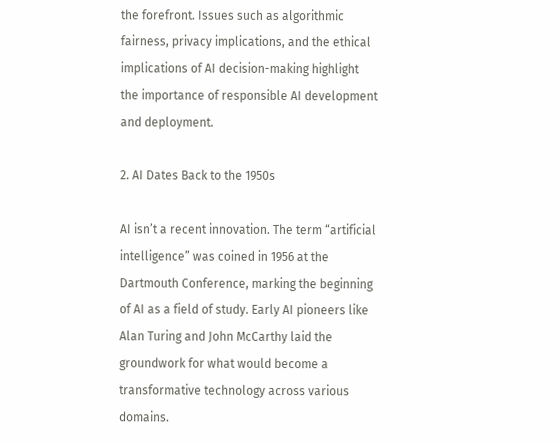the forefront. Issues such as algorithmic fairness, privacy implications, and the ethical implications of AI decision-making highlight the importance of responsible AI development and deployment.

2. AI Dates Back to the 1950s

AI isn’t a recent innovation. The term “artificial intelligence” was coined in 1956 at the Dartmouth Conference, marking the beginning of AI as a field of study. Early AI pioneers like Alan Turing and John McCarthy laid the groundwork for what would become a transformative technology across various domains.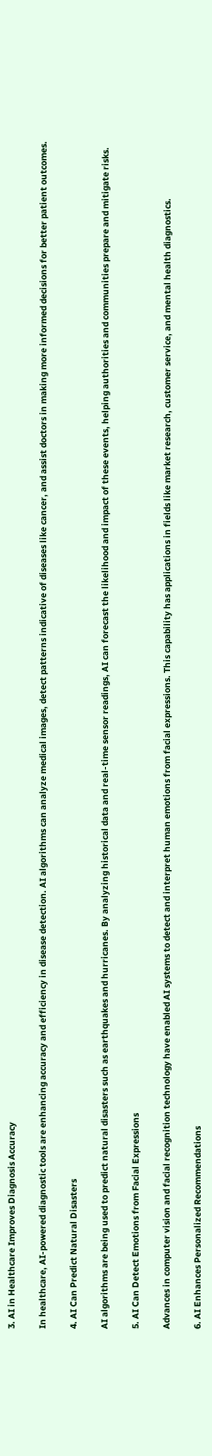3. AI in Healthcare Improves Diagnosis Accuracy

In healthcare, AI-powered diagnostic tools are enhancing accuracy and efficiency in disease detection. AI algorithms can analyze medical images, detect patterns indicative of diseases like cancer, and assist doctors in making more informed decisions for better patient outcomes.

4. AI Can Predict Natural Disasters

AI algorithms are being used to predict natural disasters such as earthquakes and hurricanes. By analyzing historical data and real-time sensor readings, AI can forecast the likelihood and impact of these events, helping authorities and communities prepare and mitigate risks.

5. AI Can Detect Emotions from Facial Expressions

Advances in computer vision and facial recognition technology have enabled AI systems to detect and interpret human emotions from facial expressions. This capability has applications in fields like market research, customer service, and mental health diagnostics.

6. AI Enhances Personalized Recommendations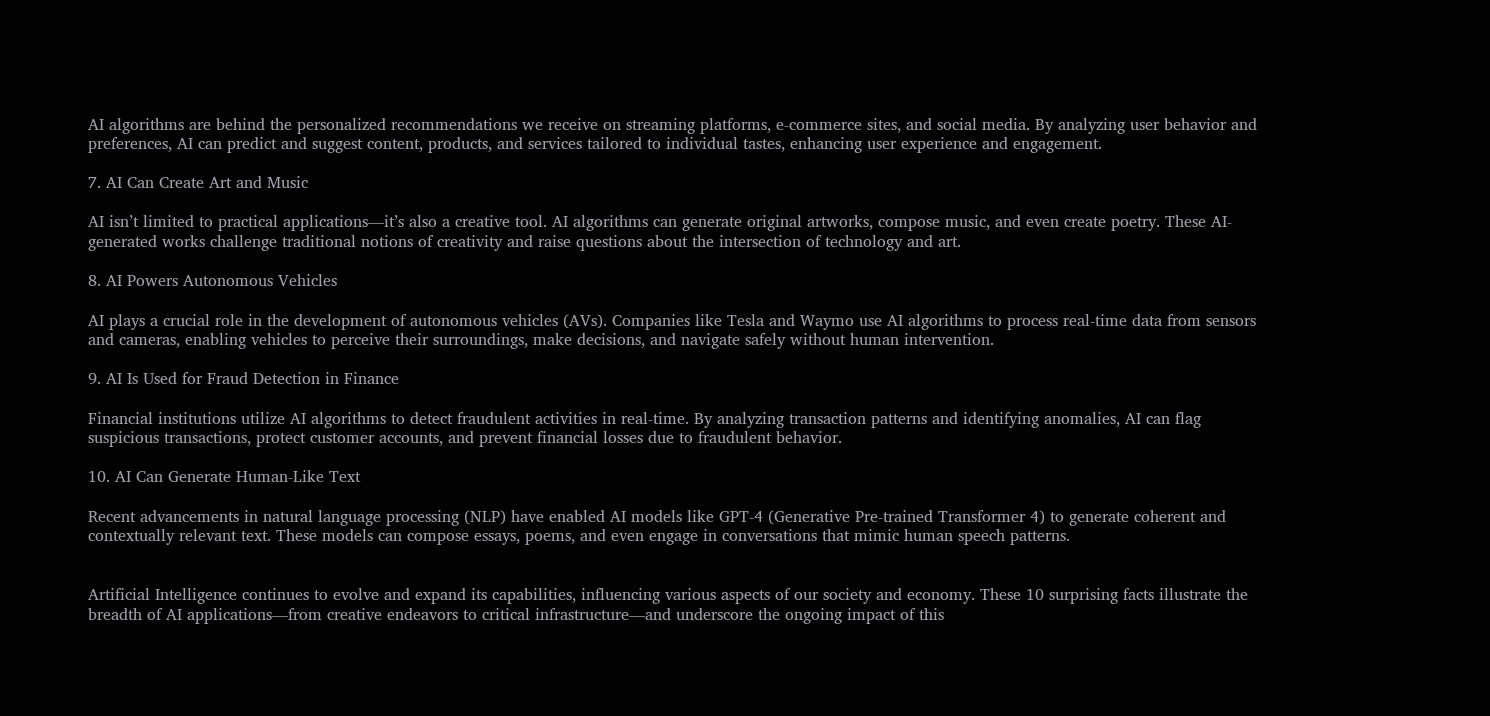AI algorithms are behind the personalized recommendations we receive on streaming platforms, e-commerce sites, and social media. By analyzing user behavior and preferences, AI can predict and suggest content, products, and services tailored to individual tastes, enhancing user experience and engagement.

7. AI Can Create Art and Music

AI isn’t limited to practical applications—it’s also a creative tool. AI algorithms can generate original artworks, compose music, and even create poetry. These AI-generated works challenge traditional notions of creativity and raise questions about the intersection of technology and art.

8. AI Powers Autonomous Vehicles

AI plays a crucial role in the development of autonomous vehicles (AVs). Companies like Tesla and Waymo use AI algorithms to process real-time data from sensors and cameras, enabling vehicles to perceive their surroundings, make decisions, and navigate safely without human intervention.

9. AI Is Used for Fraud Detection in Finance

Financial institutions utilize AI algorithms to detect fraudulent activities in real-time. By analyzing transaction patterns and identifying anomalies, AI can flag suspicious transactions, protect customer accounts, and prevent financial losses due to fraudulent behavior.

10. AI Can Generate Human-Like Text

Recent advancements in natural language processing (NLP) have enabled AI models like GPT-4 (Generative Pre-trained Transformer 4) to generate coherent and contextually relevant text. These models can compose essays, poems, and even engage in conversations that mimic human speech patterns.


Artificial Intelligence continues to evolve and expand its capabilities, influencing various aspects of our society and economy. These 10 surprising facts illustrate the breadth of AI applications—from creative endeavors to critical infrastructure—and underscore the ongoing impact of this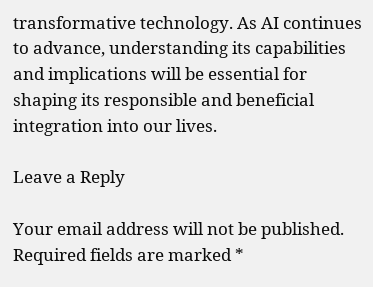transformative technology. As AI continues to advance, understanding its capabilities and implications will be essential for shaping its responsible and beneficial integration into our lives.

Leave a Reply

Your email address will not be published. Required fields are marked *